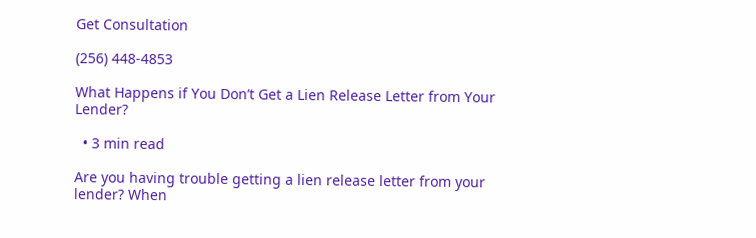Get Consultation

(256) 448-4853

What Happens if You Don’t Get a Lien Release Letter from Your Lender?

  • 3 min read

Are you having trouble getting a lien release letter from your lender? When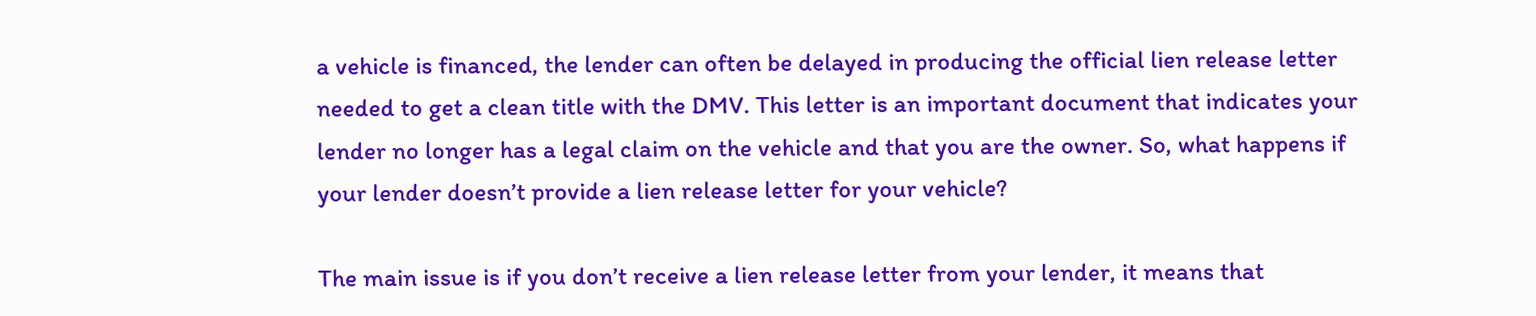a vehicle is financed, the lender can often be delayed in producing the official lien release letter needed to get a clean title with the DMV. This letter is an important document that indicates your lender no longer has a legal claim on the vehicle and that you are the owner. So, what happens if your lender doesn’t provide a lien release letter for your vehicle?

The main issue is if you don’t receive a lien release letter from your lender, it means that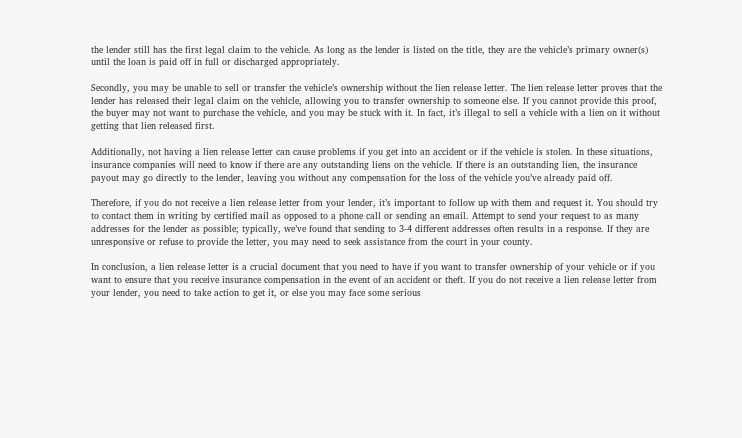the lender still has the first legal claim to the vehicle. As long as the lender is listed on the title, they are the vehicle’s primary owner(s) until the loan is paid off in full or discharged appropriately.

Secondly, you may be unable to sell or transfer the vehicle’s ownership without the lien release letter. The lien release letter proves that the lender has released their legal claim on the vehicle, allowing you to transfer ownership to someone else. If you cannot provide this proof, the buyer may not want to purchase the vehicle, and you may be stuck with it. In fact, it’s illegal to sell a vehicle with a lien on it without getting that lien released first.

Additionally, not having a lien release letter can cause problems if you get into an accident or if the vehicle is stolen. In these situations, insurance companies will need to know if there are any outstanding liens on the vehicle. If there is an outstanding lien, the insurance payout may go directly to the lender, leaving you without any compensation for the loss of the vehicle you’ve already paid off.

Therefore, if you do not receive a lien release letter from your lender, it’s important to follow up with them and request it. You should try to contact them in writing by certified mail as opposed to a phone call or sending an email. Attempt to send your request to as many addresses for the lender as possible; typically, we’ve found that sending to 3-4 different addresses often results in a response. If they are unresponsive or refuse to provide the letter, you may need to seek assistance from the court in your county.

In conclusion, a lien release letter is a crucial document that you need to have if you want to transfer ownership of your vehicle or if you want to ensure that you receive insurance compensation in the event of an accident or theft. If you do not receive a lien release letter from your lender, you need to take action to get it, or else you may face some serious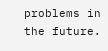problems in the future.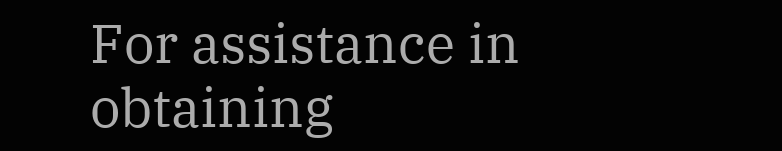For assistance in obtaining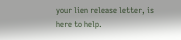your lien release letter, is here to help.